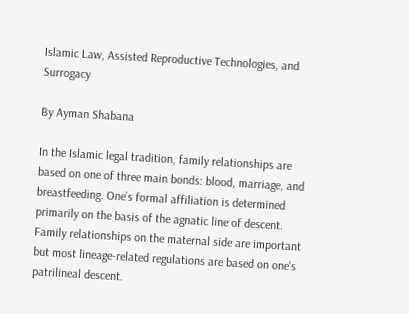Islamic Law, Assisted Reproductive Technologies, and Surrogacy

By Ayman Shabana

In the Islamic legal tradition, family relationships are based on one of three main bonds: blood, marriage, and breastfeeding. One’s formal affiliation is determined primarily on the basis of the agnatic line of descent. Family relationships on the maternal side are important but most lineage-related regulations are based on one’s patrilineal descent.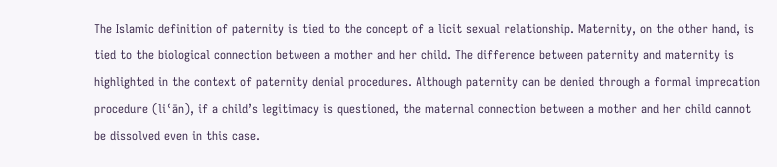The Islamic definition of paternity is tied to the concept of a licit sexual relationship. Maternity, on the other hand, is tied to the biological connection between a mother and her child. The difference between paternity and maternity is highlighted in the context of paternity denial procedures. Although paternity can be denied through a formal imprecation procedure (liʿān), if a child’s legitimacy is questioned, the maternal connection between a mother and her child cannot be dissolved even in this case.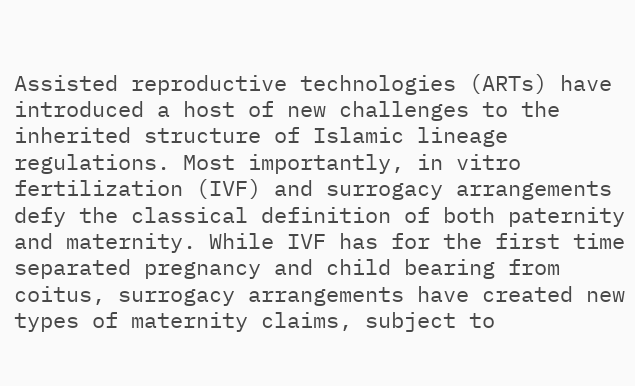Assisted reproductive technologies (ARTs) have introduced a host of new challenges to the inherited structure of Islamic lineage regulations. Most importantly, in vitro fertilization (IVF) and surrogacy arrangements defy the classical definition of both paternity and maternity. While IVF has for the first time separated pregnancy and child bearing from coitus, surrogacy arrangements have created new types of maternity claims, subject to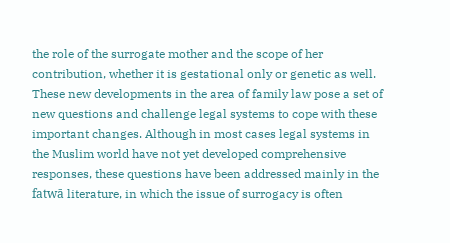the role of the surrogate mother and the scope of her contribution, whether it is gestational only or genetic as well. These new developments in the area of family law pose a set of new questions and challenge legal systems to cope with these important changes. Although in most cases legal systems in the Muslim world have not yet developed comprehensive responses, these questions have been addressed mainly in the fatwā literature, in which the issue of surrogacy is often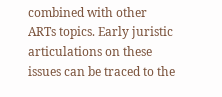combined with other ARTs topics. Early juristic articulations on these issues can be traced to the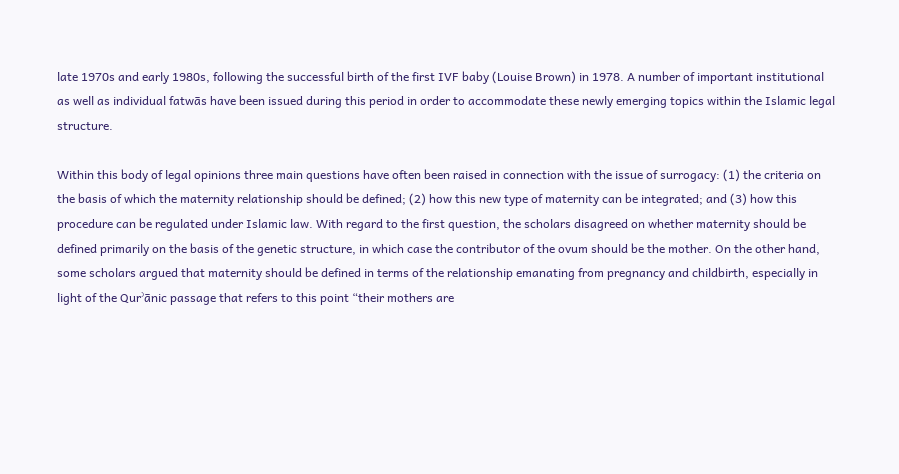late 1970s and early 1980s, following the successful birth of the first IVF baby (Louise Brown) in 1978. A number of important institutional as well as individual fatwās have been issued during this period in order to accommodate these newly emerging topics within the Islamic legal structure.

Within this body of legal opinions three main questions have often been raised in connection with the issue of surrogacy: (1) the criteria on the basis of which the maternity relationship should be defined; (2) how this new type of maternity can be integrated; and (3) how this procedure can be regulated under Islamic law. With regard to the first question, the scholars disagreed on whether maternity should be defined primarily on the basis of the genetic structure, in which case the contributor of the ovum should be the mother. On the other hand, some scholars argued that maternity should be defined in terms of the relationship emanating from pregnancy and childbirth, especially in light of the Qurʾānic passage that refers to this point “their mothers are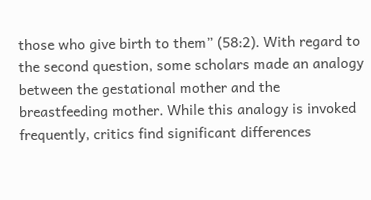those who give birth to them” (58:2). With regard to the second question, some scholars made an analogy between the gestational mother and the breastfeeding mother. While this analogy is invoked frequently, critics find significant differences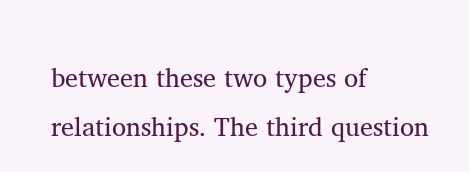between these two types of relationships. The third question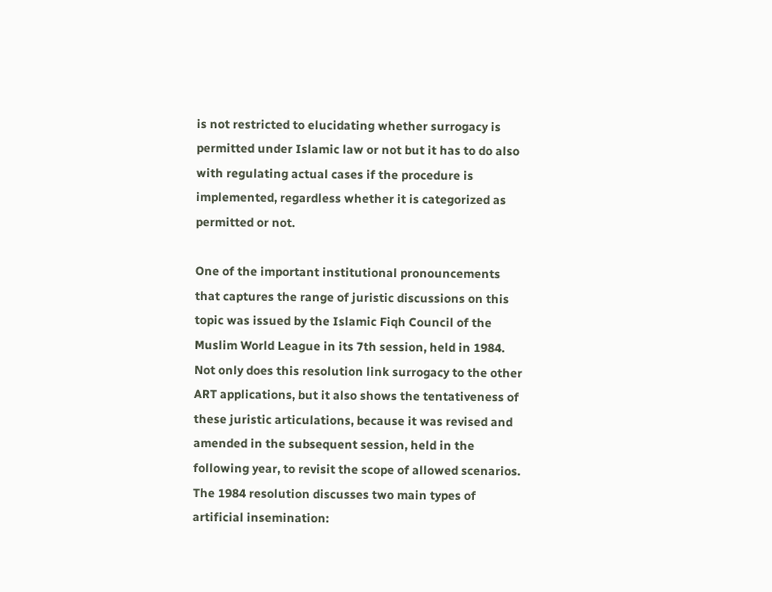is not restricted to elucidating whether surrogacy is permitted under Islamic law or not but it has to do also with regulating actual cases if the procedure is implemented, regardless whether it is categorized as permitted or not.

One of the important institutional pronouncements that captures the range of juristic discussions on this topic was issued by the Islamic Fiqh Council of the Muslim World League in its 7th session, held in 1984. Not only does this resolution link surrogacy to the other ART applications, but it also shows the tentativeness of these juristic articulations, because it was revised and amended in the subsequent session, held in the following year, to revisit the scope of allowed scenarios. The 1984 resolution discusses two main types of artificial insemination: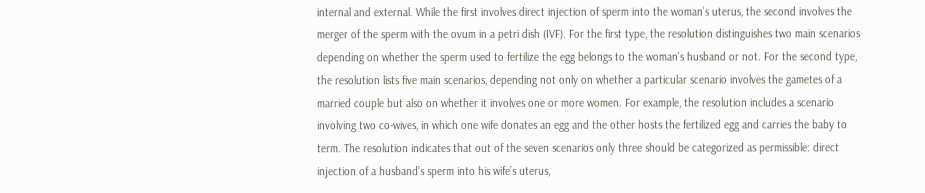internal and external. While the first involves direct injection of sperm into the woman’s uterus, the second involves the merger of the sperm with the ovum in a petri dish (IVF). For the first type, the resolution distinguishes two main scenarios depending on whether the sperm used to fertilize the egg belongs to the woman’s husband or not. For the second type, the resolution lists five main scenarios, depending not only on whether a particular scenario involves the gametes of a married couple but also on whether it involves one or more women. For example, the resolution includes a scenario involving two co-wives, in which one wife donates an egg and the other hosts the fertilized egg and carries the baby to term. The resolution indicates that out of the seven scenarios only three should be categorized as permissible: direct injection of a husband’s sperm into his wife’s uterus,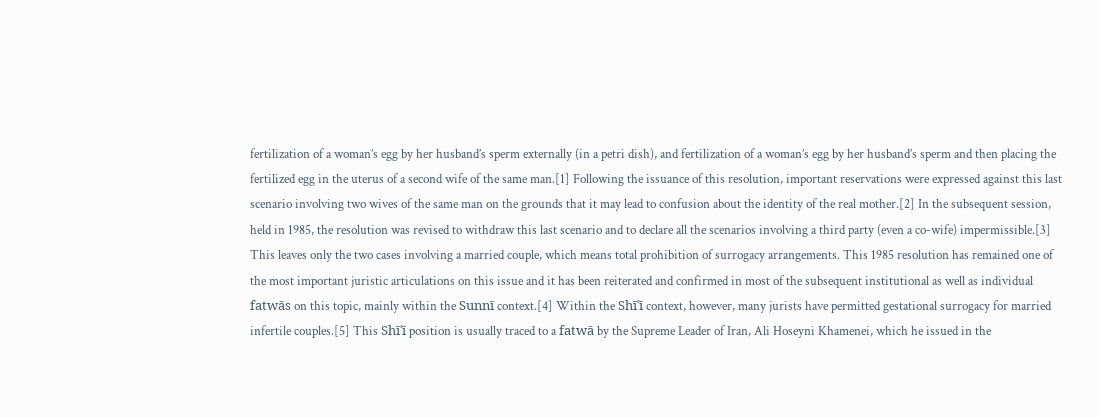fertilization of a woman’s egg by her husband’s sperm externally (in a petri dish), and fertilization of a woman’s egg by her husband’s sperm and then placing the fertilized egg in the uterus of a second wife of the same man.[1] Following the issuance of this resolution, important reservations were expressed against this last scenario involving two wives of the same man on the grounds that it may lead to confusion about the identity of the real mother.[2] In the subsequent session, held in 1985, the resolution was revised to withdraw this last scenario and to declare all the scenarios involving a third party (even a co-wife) impermissible.[3] This leaves only the two cases involving a married couple, which means total prohibition of surrogacy arrangements. This 1985 resolution has remained one of the most important juristic articulations on this issue and it has been reiterated and confirmed in most of the subsequent institutional as well as individual fatwās on this topic, mainly within the Sunnī context.[4] Within the Shīʿī context, however, many jurists have permitted gestational surrogacy for married infertile couples.[5] This Shīʿī position is usually traced to a fatwā by the Supreme Leader of Iran, Ali Hoseyni Khamenei, which he issued in the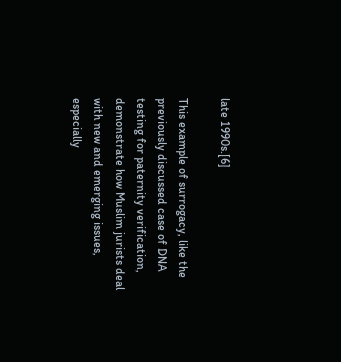late 1990s.[6]

This example of surrogacy, like the previously discussed case of DNA testing for paternity verification, demonstrate how Muslim jurists deal with new and emerging issues, especially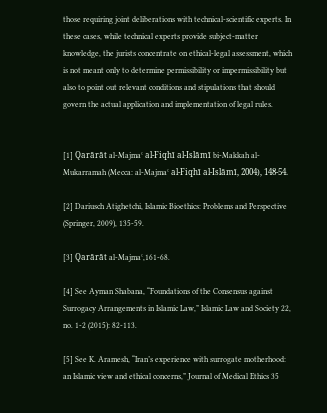those requiring joint deliberations with technical-scientific experts. In these cases, while technical experts provide subject-matter knowledge, the jurists concentrate on ethical-legal assessment, which is not meant only to determine permissibility or impermissibility but also to point out relevant conditions and stipulations that should govern the actual application and implementation of legal rules.


[1] Qarārāt al-Majmaʿ al-Fiqhī al-Islāmī bi-Makkah al-Mukarramah (Mecca: al-Majmaʿ al-Fiqhī al-Islāmī, 2004), 148-54.

[2] Dariusch Atighetchi, Islamic Bioethics: Problems and Perspective (Springer, 2009), 135-59.

[3] Qarārāt al-Majmaʿ,161-68.

[4] See Ayman Shabana, “Foundations of the Consensus against Surrogacy Arrangements in Islamic Law,” Islamic Law and Society 22, no. 1-2 (2015): 82-113.

[5] See K. Aramesh, “Iran’s experience with surrogate motherhood: an Islamic view and ethical concerns,” Journal of Medical Ethics 35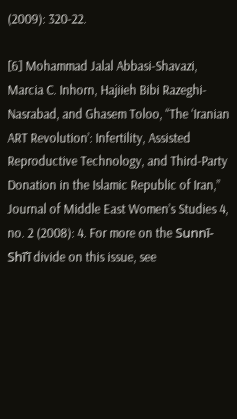(2009): 320-22.

[6] Mohammad Jalal Abbasi-Shavazi, Marcia C. Inhorn, Hajiieh Bibi Razeghi-Nasrabad, and Ghasem Toloo, “The ‘Iranian ART Revolution’: Infertility, Assisted Reproductive Technology, and Third-Party Donation in the Islamic Republic of Iran,” Journal of Middle East Women’s Studies 4, no. 2 (2008): 4. For more on the Sunnī-Shīʿī divide on this issue, see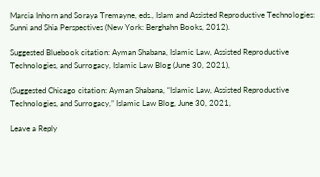Marcia Inhorn and Soraya Tremayne, eds., Islam and Assisted Reproductive Technologies: Sunni and Shia Perspectives (New York: Berghahn Books, 2012).

Suggested Bluebook citation: Ayman Shabana, Islamic Law, Assisted Reproductive Technologies, and Surrogacy, Islamic Law Blog (June 30, 2021),

(Suggested Chicago citation: Ayman Shabana, “Islamic Law, Assisted Reproductive Technologies, and Surrogacy,” Islamic Law Blog, June 30, 2021,

Leave a Reply